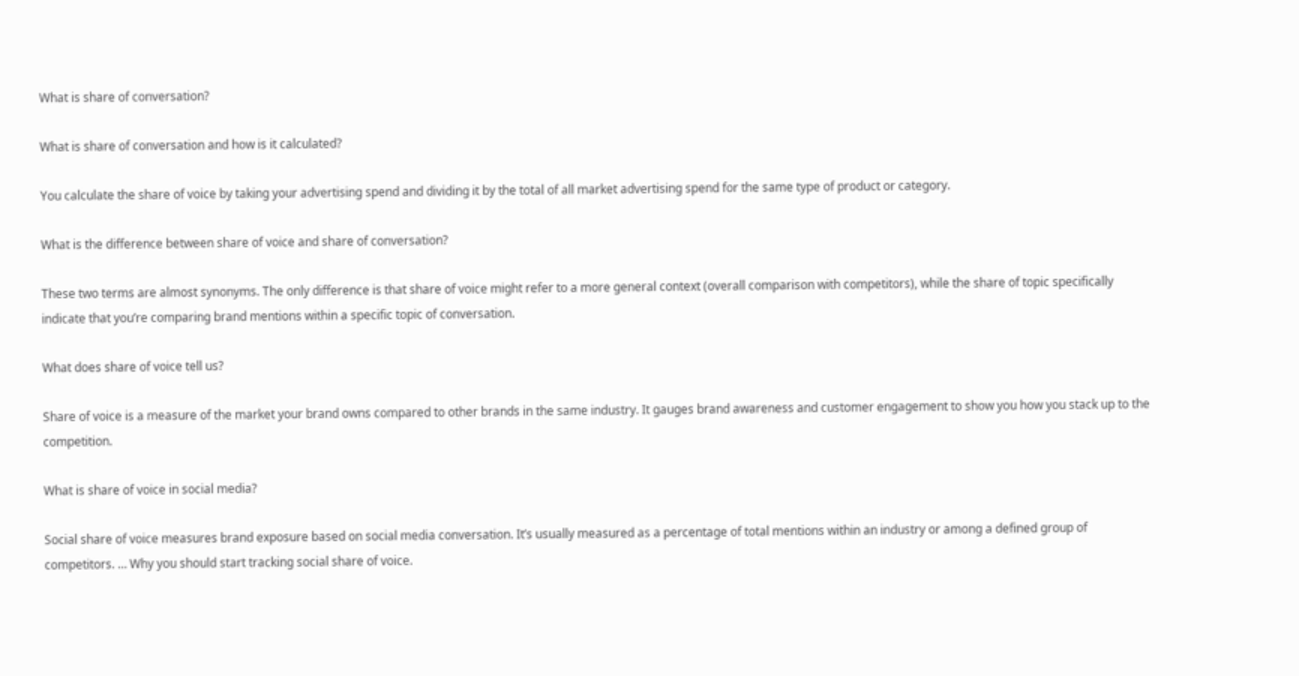What is share of conversation?

What is share of conversation and how is it calculated?

You calculate the share of voice by taking your advertising spend and dividing it by the total of all market advertising spend for the same type of product or category.

What is the difference between share of voice and share of conversation?

These two terms are almost synonyms. The only difference is that share of voice might refer to a more general context (overall comparison with competitors), while the share of topic specifically indicate that you’re comparing brand mentions within a specific topic of conversation.

What does share of voice tell us?

Share of voice is a measure of the market your brand owns compared to other brands in the same industry. It gauges brand awareness and customer engagement to show you how you stack up to the competition.

What is share of voice in social media?

Social share of voice measures brand exposure based on social media conversation. It’s usually measured as a percentage of total mentions within an industry or among a defined group of competitors. … Why you should start tracking social share of voice.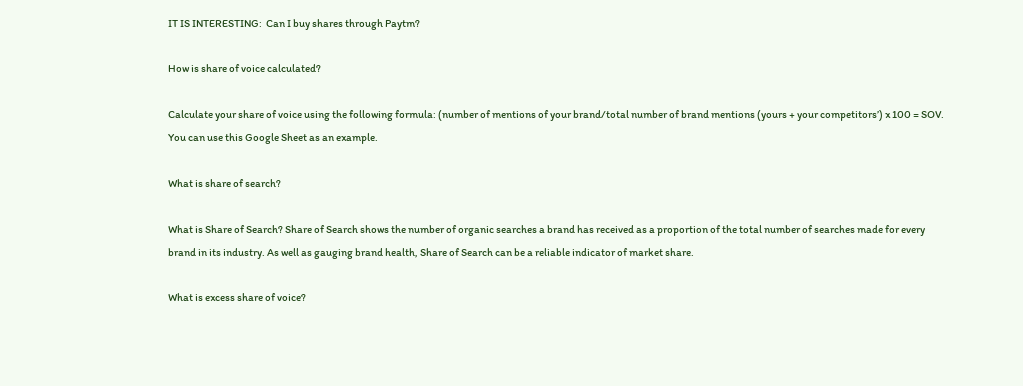IT IS INTERESTING:  Can I buy shares through Paytm?

How is share of voice calculated?

Calculate your share of voice using the following formula: (number of mentions of your brand/total number of brand mentions (yours + your competitors’) x 100 = SOV. You can use this Google Sheet as an example.

What is share of search?

What is Share of Search? Share of Search shows the number of organic searches a brand has received as a proportion of the total number of searches made for every brand in its industry. As well as gauging brand health, Share of Search can be a reliable indicator of market share.

What is excess share of voice?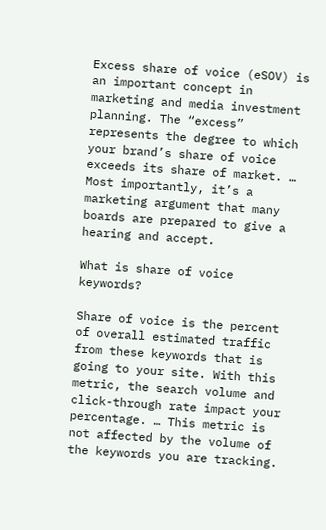Excess share of voice (eSOV) is an important concept in marketing and media investment planning. The “excess” represents the degree to which your brand’s share of voice exceeds its share of market. … Most importantly, it’s a marketing argument that many boards are prepared to give a hearing and accept.

What is share of voice keywords?

Share of voice is the percent of overall estimated traffic from these keywords that is going to your site. With this metric, the search volume and click-through rate impact your percentage. … This metric is not affected by the volume of the keywords you are tracking.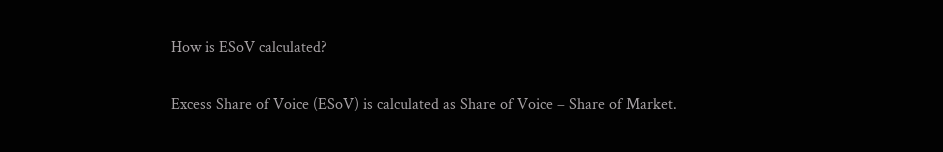How is ESoV calculated?

Excess Share of Voice (ESoV) is calculated as Share of Voice – Share of Market.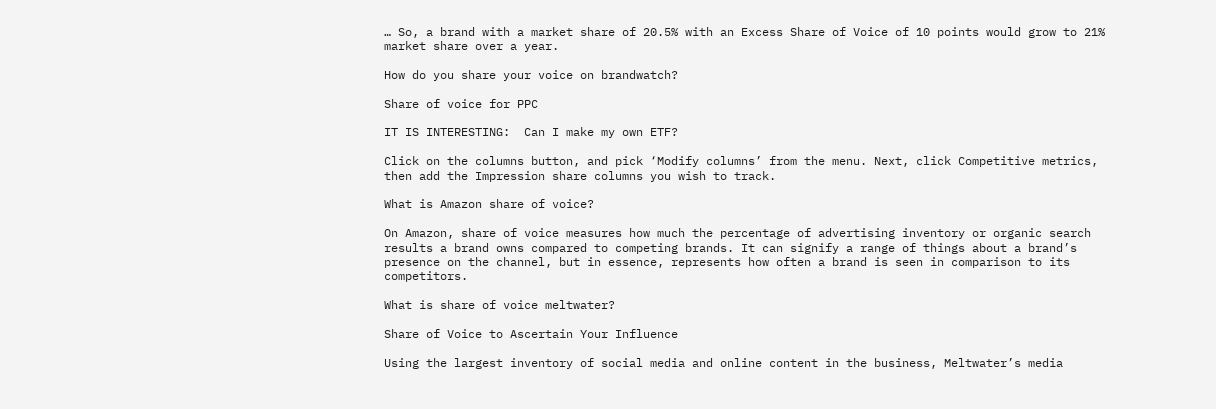… So, a brand with a market share of 20.5% with an Excess Share of Voice of 10 points would grow to 21% market share over a year.

How do you share your voice on brandwatch?

Share of voice for PPC

IT IS INTERESTING:  Can I make my own ETF?

Click on the columns button, and pick ‘Modify columns’ from the menu. Next, click Competitive metrics, then add the Impression share columns you wish to track.

What is Amazon share of voice?

On Amazon, share of voice measures how much the percentage of advertising inventory or organic search results a brand owns compared to competing brands. It can signify a range of things about a brand’s presence on the channel, but in essence, represents how often a brand is seen in comparison to its competitors.

What is share of voice meltwater?

Share of Voice to Ascertain Your Influence

Using the largest inventory of social media and online content in the business, Meltwater’s media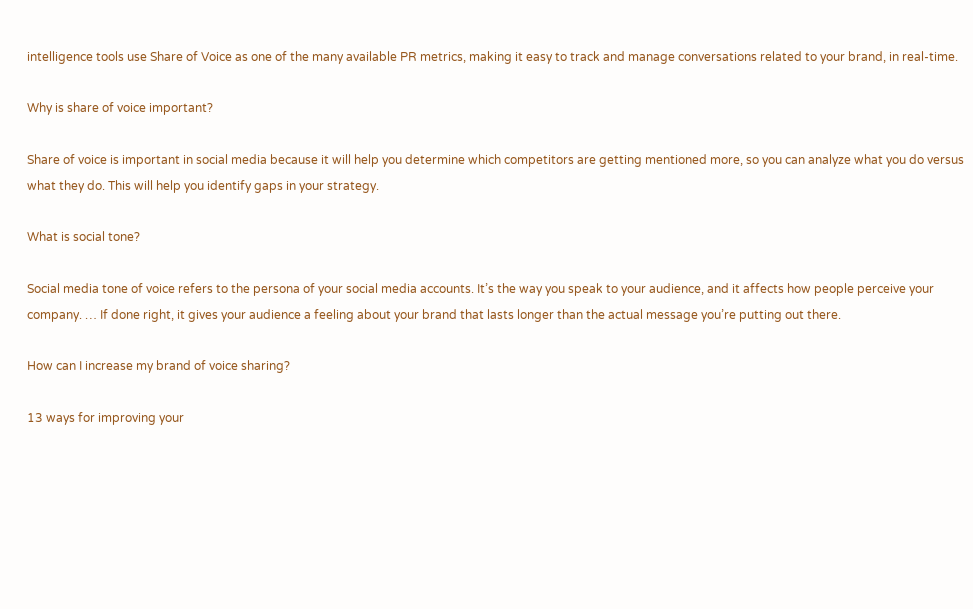intelligence tools use Share of Voice as one of the many available PR metrics, making it easy to track and manage conversations related to your brand, in real-time.

Why is share of voice important?

Share of voice is important in social media because it will help you determine which competitors are getting mentioned more, so you can analyze what you do versus what they do. This will help you identify gaps in your strategy.

What is social tone?

Social media tone of voice refers to the persona of your social media accounts. It’s the way you speak to your audience, and it affects how people perceive your company. … If done right, it gives your audience a feeling about your brand that lasts longer than the actual message you’re putting out there.

How can I increase my brand of voice sharing?

13 ways for improving your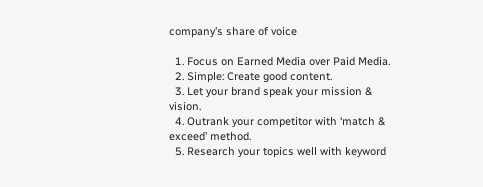company’s share of voice

  1. Focus on Earned Media over Paid Media.
  2. Simple: Create good content.
  3. Let your brand speak your mission & vision.
  4. Outrank your competitor with ‘match & exceed’ method.
  5. Research your topics well with keyword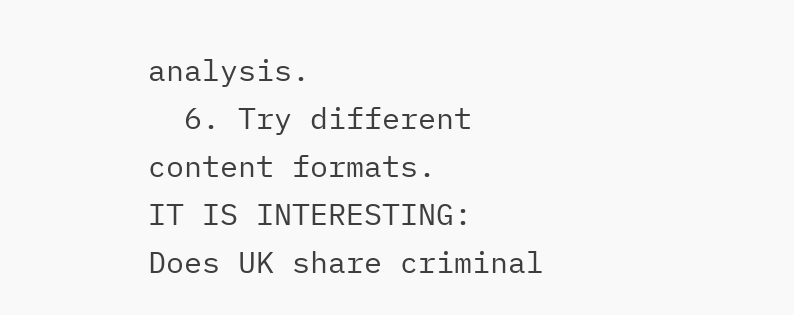analysis.
  6. Try different content formats.
IT IS INTERESTING:  Does UK share criminal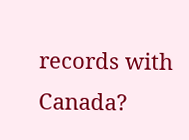records with Canada?